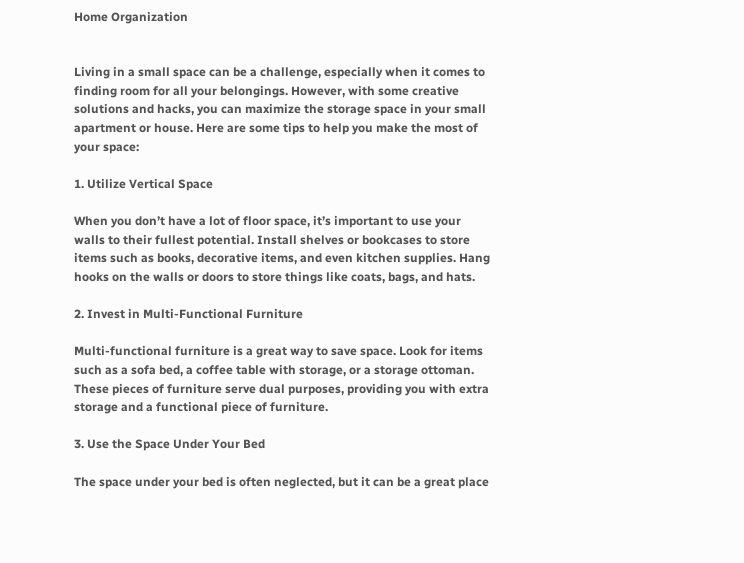Home Organization


Living in a small space can be a challenge, especially when it comes to finding room for all your belongings. However, with some creative solutions and hacks, you can maximize the storage space in your small apartment or house. Here are some tips to help you make the most of your space:

1. Utilize Vertical Space

When you don’t have a lot of floor space, it’s important to use your walls to their fullest potential. Install shelves or bookcases to store items such as books, decorative items, and even kitchen supplies. Hang hooks on the walls or doors to store things like coats, bags, and hats.

2. Invest in Multi-Functional Furniture

Multi-functional furniture is a great way to save space. Look for items such as a sofa bed, a coffee table with storage, or a storage ottoman. These pieces of furniture serve dual purposes, providing you with extra storage and a functional piece of furniture.

3. Use the Space Under Your Bed

The space under your bed is often neglected, but it can be a great place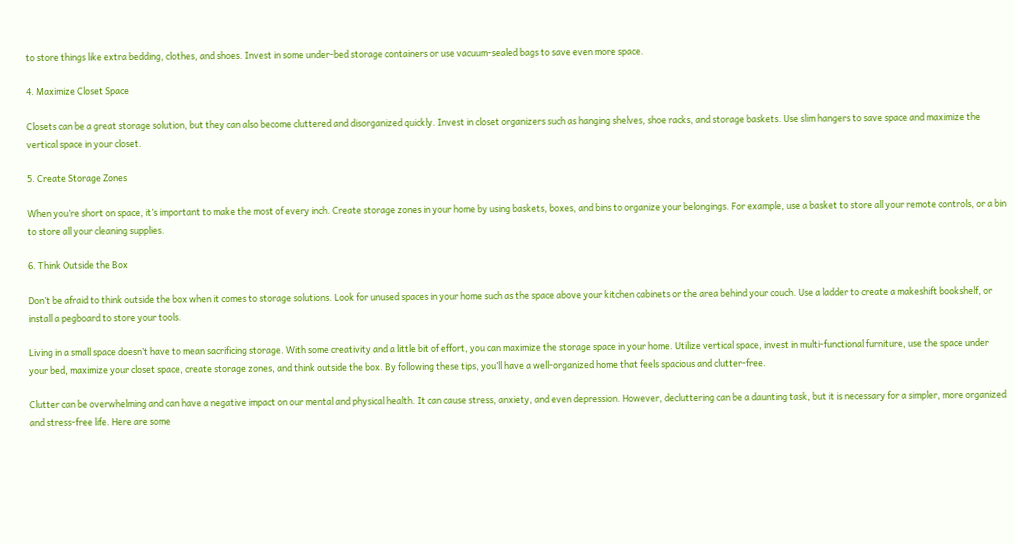to store things like extra bedding, clothes, and shoes. Invest in some under-bed storage containers or use vacuum-sealed bags to save even more space.

4. Maximize Closet Space

Closets can be a great storage solution, but they can also become cluttered and disorganized quickly. Invest in closet organizers such as hanging shelves, shoe racks, and storage baskets. Use slim hangers to save space and maximize the vertical space in your closet.

5. Create Storage Zones

When you’re short on space, it’s important to make the most of every inch. Create storage zones in your home by using baskets, boxes, and bins to organize your belongings. For example, use a basket to store all your remote controls, or a bin to store all your cleaning supplies.

6. Think Outside the Box

Don’t be afraid to think outside the box when it comes to storage solutions. Look for unused spaces in your home such as the space above your kitchen cabinets or the area behind your couch. Use a ladder to create a makeshift bookshelf, or install a pegboard to store your tools.

Living in a small space doesn’t have to mean sacrificing storage. With some creativity and a little bit of effort, you can maximize the storage space in your home. Utilize vertical space, invest in multi-functional furniture, use the space under your bed, maximize your closet space, create storage zones, and think outside the box. By following these tips, you’ll have a well-organized home that feels spacious and clutter-free.

Clutter can be overwhelming and can have a negative impact on our mental and physical health. It can cause stress, anxiety, and even depression. However, decluttering can be a daunting task, but it is necessary for a simpler, more organized and stress-free life. Here are some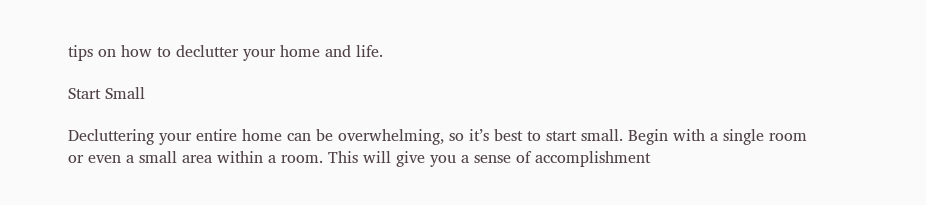tips on how to declutter your home and life.

Start Small

Decluttering your entire home can be overwhelming, so it’s best to start small. Begin with a single room or even a small area within a room. This will give you a sense of accomplishment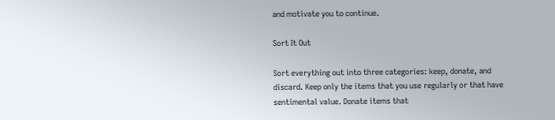and motivate you to continue.

Sort It Out

Sort everything out into three categories: keep, donate, and discard. Keep only the items that you use regularly or that have sentimental value. Donate items that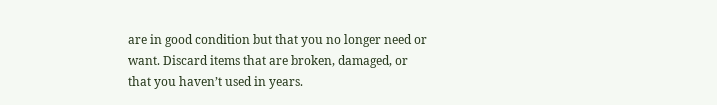are in good condition but that you no longer need or want. Discard items that are broken, damaged, or that you haven’t used in years.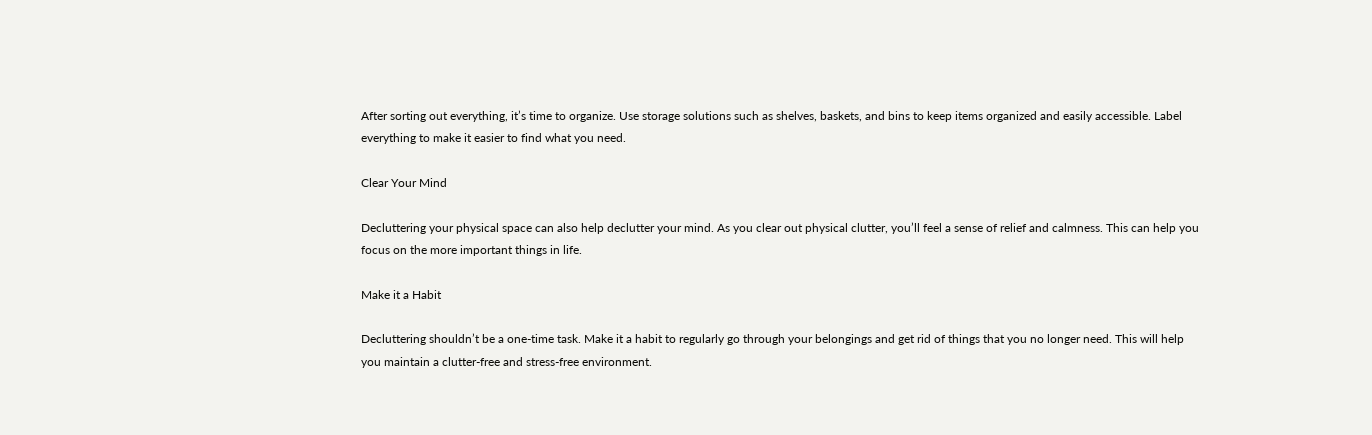After sorting out everything, it’s time to organize. Use storage solutions such as shelves, baskets, and bins to keep items organized and easily accessible. Label everything to make it easier to find what you need.

Clear Your Mind

Decluttering your physical space can also help declutter your mind. As you clear out physical clutter, you’ll feel a sense of relief and calmness. This can help you focus on the more important things in life.

Make it a Habit

Decluttering shouldn’t be a one-time task. Make it a habit to regularly go through your belongings and get rid of things that you no longer need. This will help you maintain a clutter-free and stress-free environment.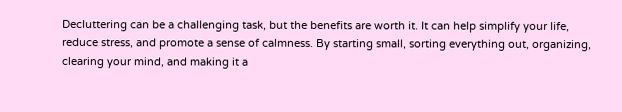Decluttering can be a challenging task, but the benefits are worth it. It can help simplify your life, reduce stress, and promote a sense of calmness. By starting small, sorting everything out, organizing, clearing your mind, and making it a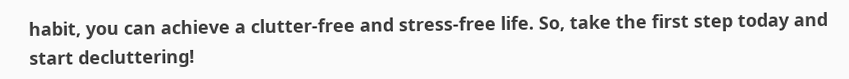habit, you can achieve a clutter-free and stress-free life. So, take the first step today and start decluttering!